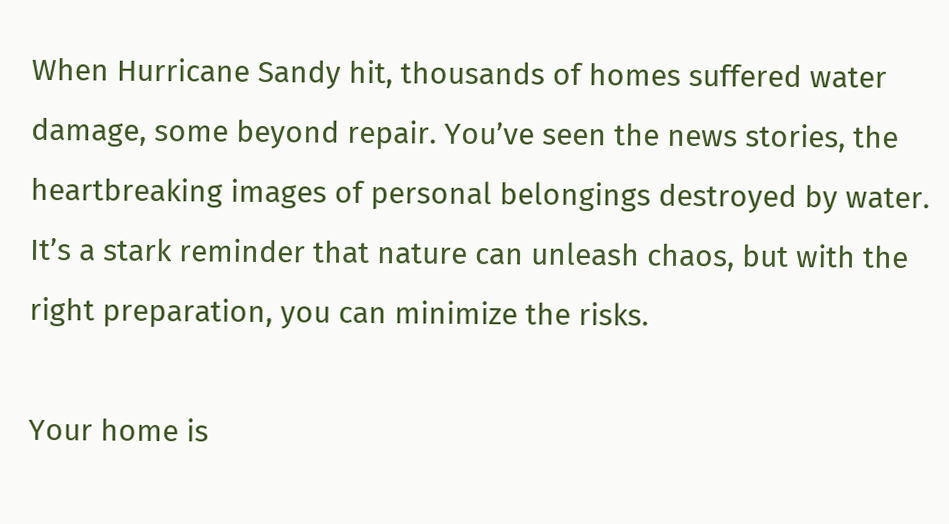When Hurricane Sandy hit, thousands of homes suffered water damage, some beyond repair. You’ve seen the news stories, the heartbreaking images of personal belongings destroyed by water. It’s a stark reminder that nature can unleash chaos, but with the right preparation, you can minimize the risks.

Your home is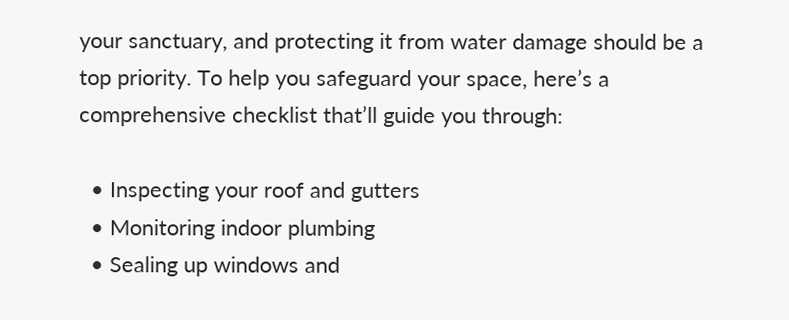your sanctuary, and protecting it from water damage should be a top priority. To help you safeguard your space, here’s a comprehensive checklist that’ll guide you through:

  • Inspecting your roof and gutters
  • Monitoring indoor plumbing
  • Sealing up windows and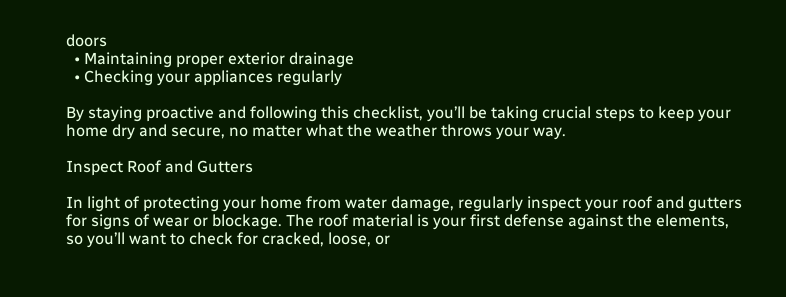doors
  • Maintaining proper exterior drainage
  • Checking your appliances regularly

By staying proactive and following this checklist, you’ll be taking crucial steps to keep your home dry and secure, no matter what the weather throws your way.

Inspect Roof and Gutters

In light of protecting your home from water damage, regularly inspect your roof and gutters for signs of wear or blockage. The roof material is your first defense against the elements, so you’ll want to check for cracked, loose, or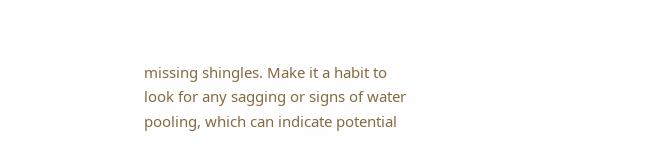missing shingles. Make it a habit to look for any sagging or signs of water pooling, which can indicate potential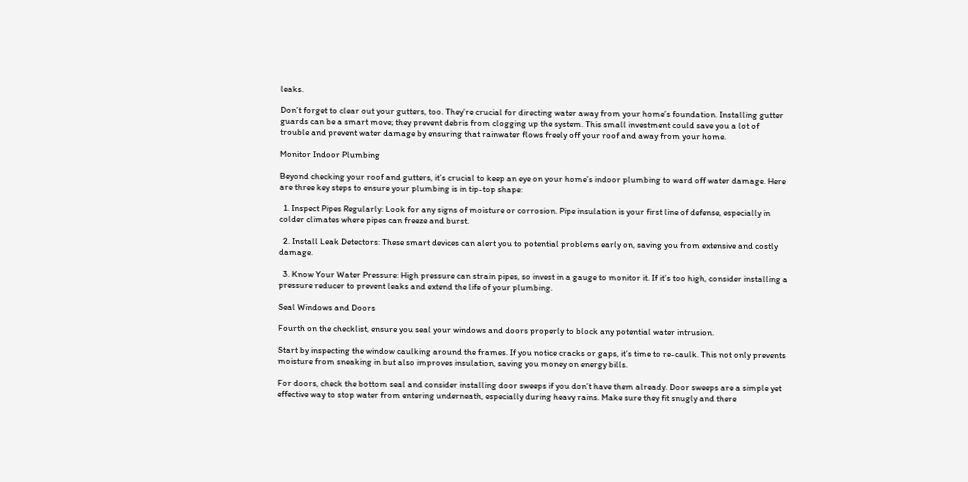leaks.

Don’t forget to clear out your gutters, too. They’re crucial for directing water away from your home’s foundation. Installing gutter guards can be a smart move; they prevent debris from clogging up the system. This small investment could save you a lot of trouble and prevent water damage by ensuring that rainwater flows freely off your roof and away from your home.

Monitor Indoor Plumbing

Beyond checking your roof and gutters, it’s crucial to keep an eye on your home’s indoor plumbing to ward off water damage. Here are three key steps to ensure your plumbing is in tip-top shape:

  1. Inspect Pipes Regularly: Look for any signs of moisture or corrosion. Pipe insulation is your first line of defense, especially in colder climates where pipes can freeze and burst.

  2. Install Leak Detectors: These smart devices can alert you to potential problems early on, saving you from extensive and costly damage.

  3. Know Your Water Pressure: High pressure can strain pipes, so invest in a gauge to monitor it. If it’s too high, consider installing a pressure reducer to prevent leaks and extend the life of your plumbing.

Seal Windows and Doors

Fourth on the checklist, ensure you seal your windows and doors properly to block any potential water intrusion.

Start by inspecting the window caulking around the frames. If you notice cracks or gaps, it’s time to re-caulk. This not only prevents moisture from sneaking in but also improves insulation, saving you money on energy bills.

For doors, check the bottom seal and consider installing door sweeps if you don’t have them already. Door sweeps are a simple yet effective way to stop water from entering underneath, especially during heavy rains. Make sure they fit snugly and there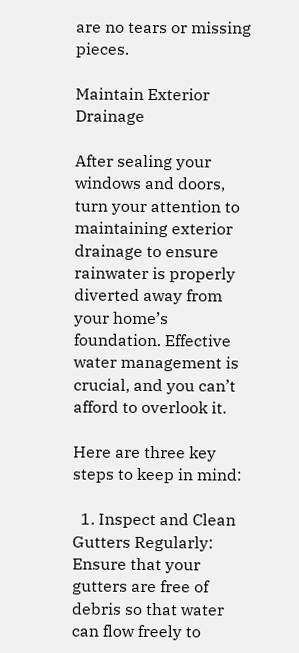are no tears or missing pieces.

Maintain Exterior Drainage

After sealing your windows and doors, turn your attention to maintaining exterior drainage to ensure rainwater is properly diverted away from your home’s foundation. Effective water management is crucial, and you can’t afford to overlook it.

Here are three key steps to keep in mind:

  1. Inspect and Clean Gutters Regularly: Ensure that your gutters are free of debris so that water can flow freely to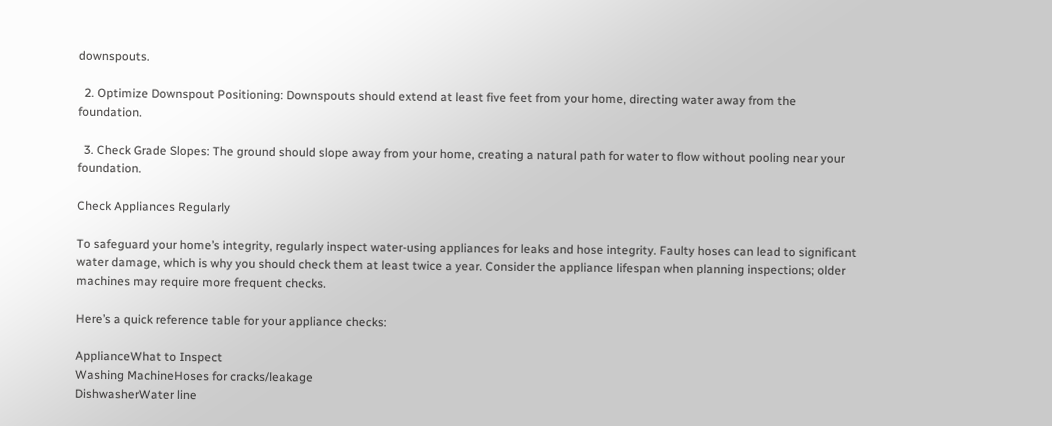downspouts.

  2. Optimize Downspout Positioning: Downspouts should extend at least five feet from your home, directing water away from the foundation.

  3. Check Grade Slopes: The ground should slope away from your home, creating a natural path for water to flow without pooling near your foundation.

Check Appliances Regularly

To safeguard your home’s integrity, regularly inspect water-using appliances for leaks and hose integrity. Faulty hoses can lead to significant water damage, which is why you should check them at least twice a year. Consider the appliance lifespan when planning inspections; older machines may require more frequent checks.

Here’s a quick reference table for your appliance checks:

ApplianceWhat to Inspect
Washing MachineHoses for cracks/leakage
DishwasherWater line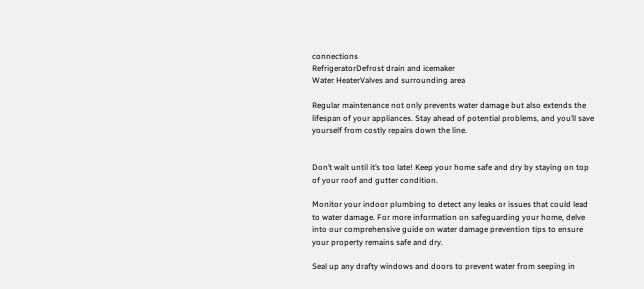connections
RefrigeratorDefrost drain and icemaker
Water HeaterValves and surrounding area

Regular maintenance not only prevents water damage but also extends the lifespan of your appliances. Stay ahead of potential problems, and you’ll save yourself from costly repairs down the line.


Don’t wait until it’s too late! Keep your home safe and dry by staying on top of your roof and gutter condition.

Monitor your indoor plumbing to detect any leaks or issues that could lead to water damage. For more information on safeguarding your home, delve into our comprehensive guide on water damage prevention tips to ensure your property remains safe and dry.

Seal up any drafty windows and doors to prevent water from seeping in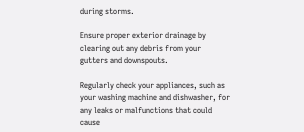during storms.

Ensure proper exterior drainage by clearing out any debris from your gutters and downspouts.

Regularly check your appliances, such as your washing machine and dishwasher, for any leaks or malfunctions that could cause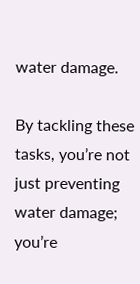water damage.

By tackling these tasks, you’re not just preventing water damage; you’re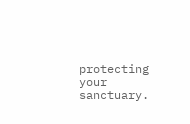protecting your sanctuary.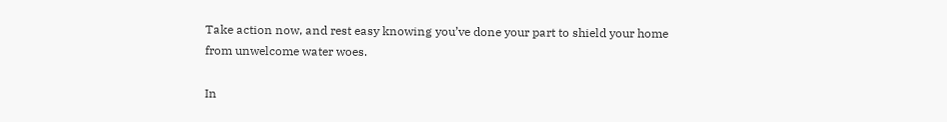Take action now, and rest easy knowing you’ve done your part to shield your home from unwelcome water woes.

In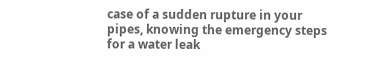case of a sudden rupture in your pipes, knowing the emergency steps for a water leak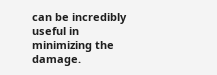can be incredibly useful in minimizing the damage.